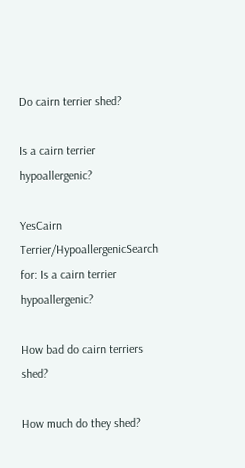Do cairn terrier shed?

Is a cairn terrier hypoallergenic?

YesCairn Terrier/HypoallergenicSearch for: Is a cairn terrier hypoallergenic?

How bad do cairn terriers shed?

How much do they shed?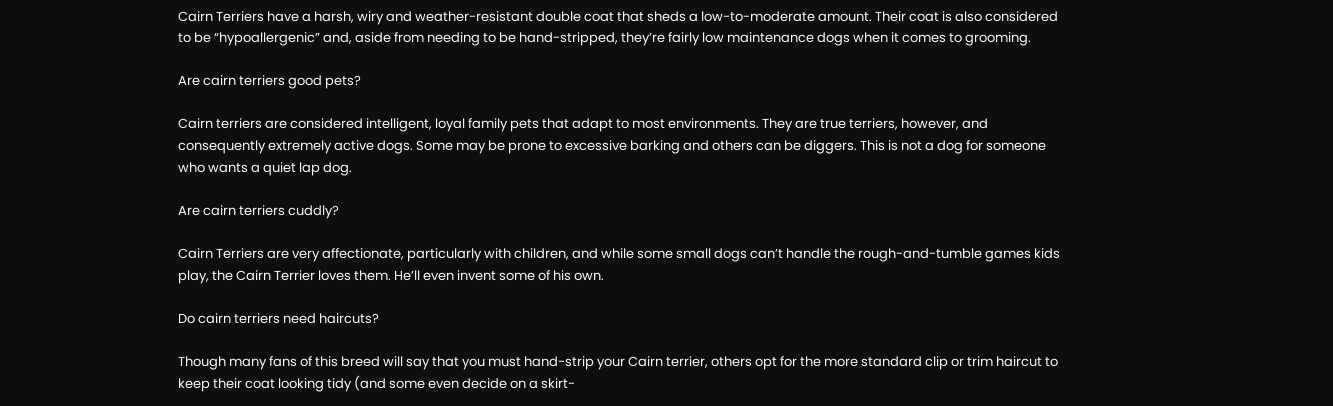Cairn Terriers have a harsh, wiry and weather-resistant double coat that sheds a low-to-moderate amount. Their coat is also considered to be “hypoallergenic” and, aside from needing to be hand-stripped, they’re fairly low maintenance dogs when it comes to grooming.

Are cairn terriers good pets?

Cairn terriers are considered intelligent, loyal family pets that adapt to most environments. They are true terriers, however, and consequently extremely active dogs. Some may be prone to excessive barking and others can be diggers. This is not a dog for someone who wants a quiet lap dog.

Are cairn terriers cuddly?

Cairn Terriers are very affectionate, particularly with children, and while some small dogs can’t handle the rough-and-tumble games kids play, the Cairn Terrier loves them. He’ll even invent some of his own.

Do cairn terriers need haircuts?

Though many fans of this breed will say that you must hand-strip your Cairn terrier, others opt for the more standard clip or trim haircut to keep their coat looking tidy (and some even decide on a skirt-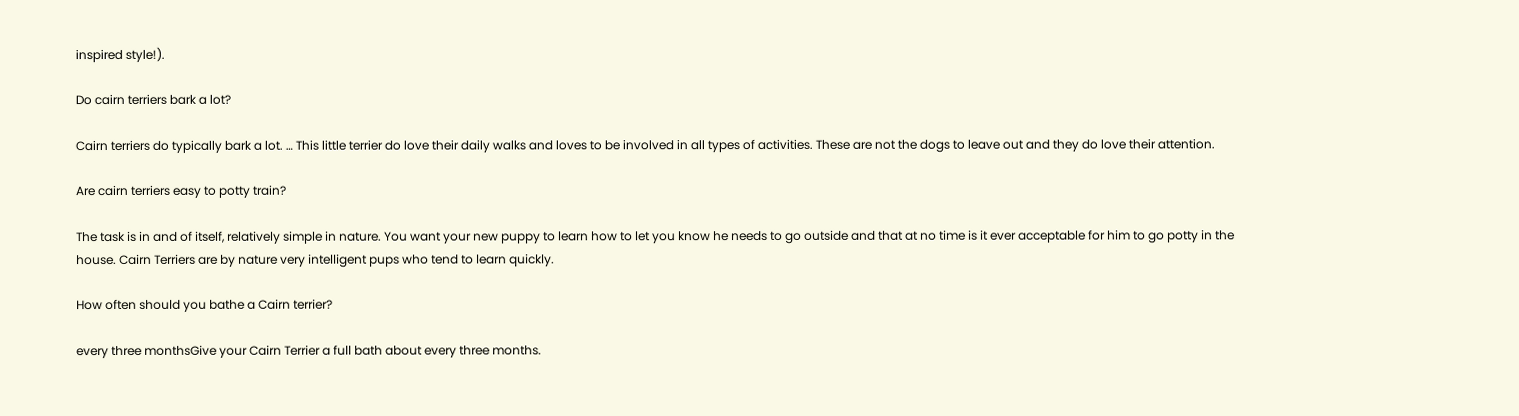inspired style!).

Do cairn terriers bark a lot?

Cairn terriers do typically bark a lot. … This little terrier do love their daily walks and loves to be involved in all types of activities. These are not the dogs to leave out and they do love their attention.

Are cairn terriers easy to potty train?

The task is in and of itself, relatively simple in nature. You want your new puppy to learn how to let you know he needs to go outside and that at no time is it ever acceptable for him to go potty in the house. Cairn Terriers are by nature very intelligent pups who tend to learn quickly.

How often should you bathe a Cairn terrier?

every three monthsGive your Cairn Terrier a full bath about every three months.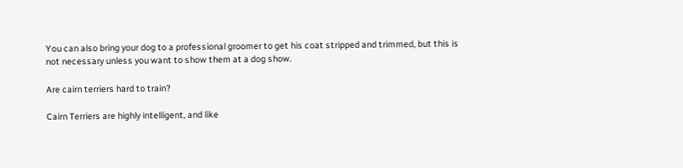You can also bring your dog to a professional groomer to get his coat stripped and trimmed, but this is not necessary unless you want to show them at a dog show.

Are cairn terriers hard to train?

Cairn Terriers are highly intelligent, and like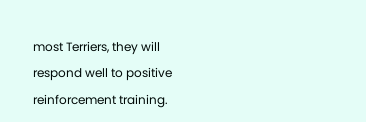most Terriers, they will respond well to positive reinforcement training.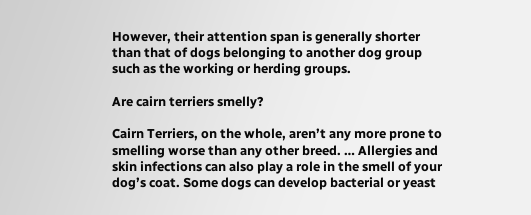However, their attention span is generally shorter than that of dogs belonging to another dog group such as the working or herding groups.

Are cairn terriers smelly?

Cairn Terriers, on the whole, aren’t any more prone to smelling worse than any other breed. … Allergies and skin infections can also play a role in the smell of your dog’s coat. Some dogs can develop bacterial or yeast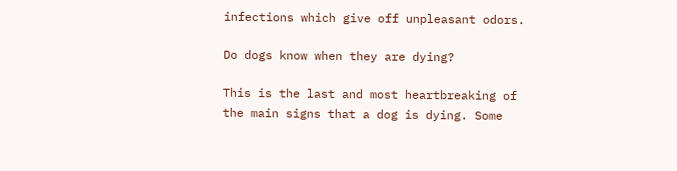infections which give off unpleasant odors.

Do dogs know when they are dying?

This is the last and most heartbreaking of the main signs that a dog is dying. Some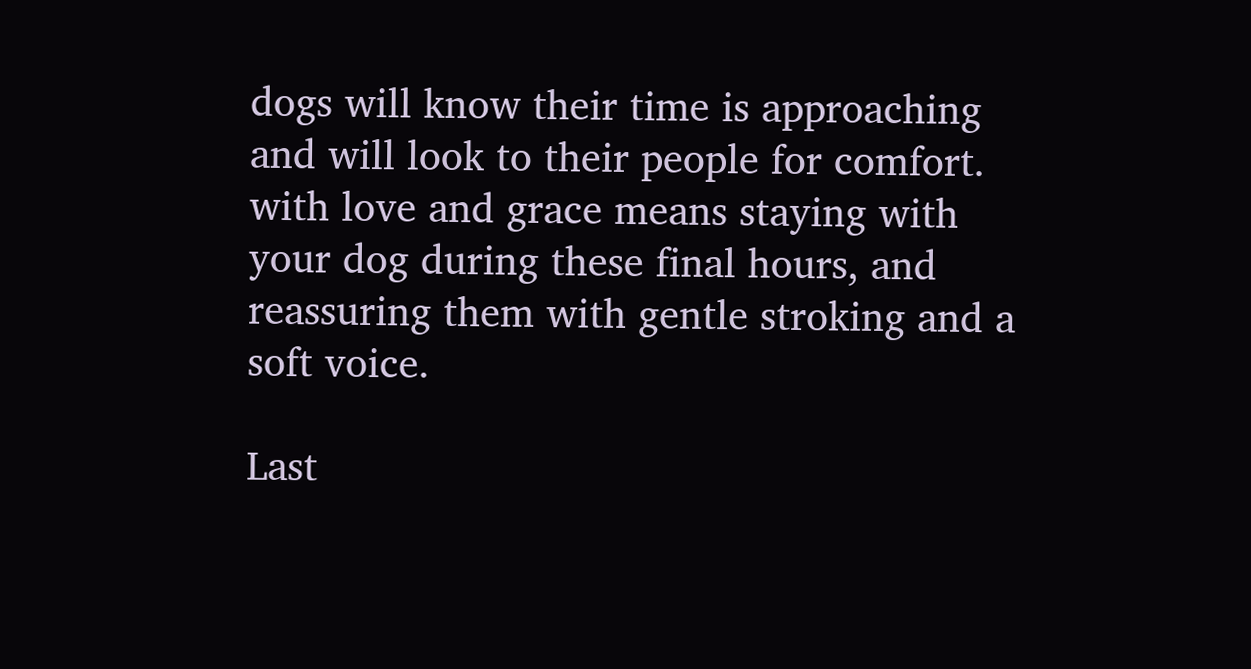dogs will know their time is approaching and will look to their people for comfort. with love and grace means staying with your dog during these final hours, and reassuring them with gentle stroking and a soft voice.

Last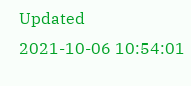Updated
2021-10-06 10:54:01